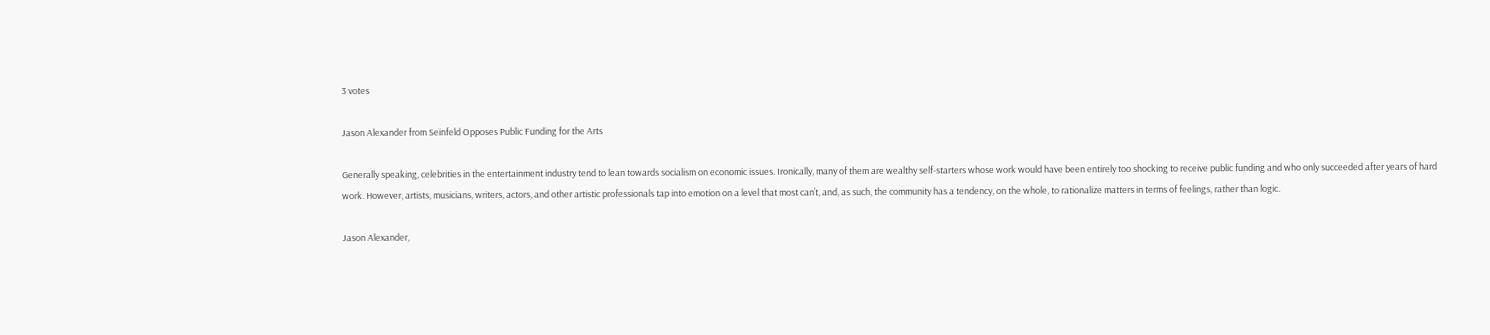3 votes

Jason Alexander from Seinfeld Opposes Public Funding for the Arts

Generally speaking, celebrities in the entertainment industry tend to lean towards socialism on economic issues. Ironically, many of them are wealthy self-starters whose work would have been entirely too shocking to receive public funding and who only succeeded after years of hard work. However, artists, musicians, writers, actors, and other artistic professionals tap into emotion on a level that most can’t, and, as such, the community has a tendency, on the whole, to rationalize matters in terms of feelings, rather than logic.

Jason Alexander,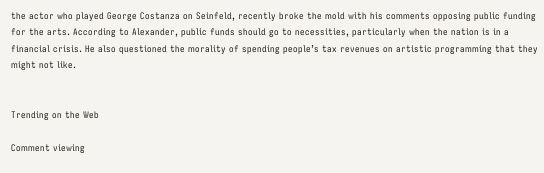the actor who played George Costanza on Seinfeld, recently broke the mold with his comments opposing public funding for the arts. According to Alexander, public funds should go to necessities, particularly when the nation is in a financial crisis. He also questioned the morality of spending people’s tax revenues on artistic programming that they might not like.


Trending on the Web

Comment viewing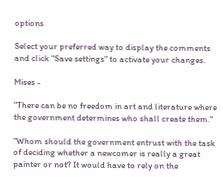options

Select your preferred way to display the comments and click "Save settings" to activate your changes.

Mises -

"There can be no freedom in art and literature where the government determines who shall create them."

"Whom should the government entrust with the task of deciding whether a newcomer is really a great painter or not? It would have to rely on the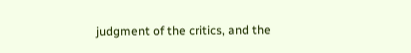judgment of the critics, and the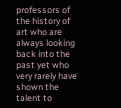professors of the history of art who are always looking back into the past yet who very rarely have shown the talent to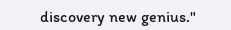discovery new genius."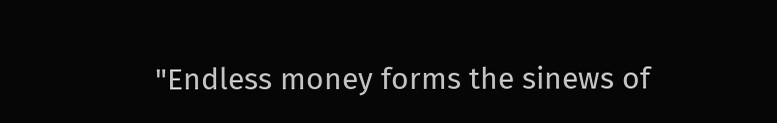"Endless money forms the sinews of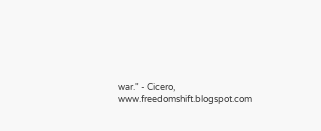war." - Cicero, www.freedomshift.blogspot.com